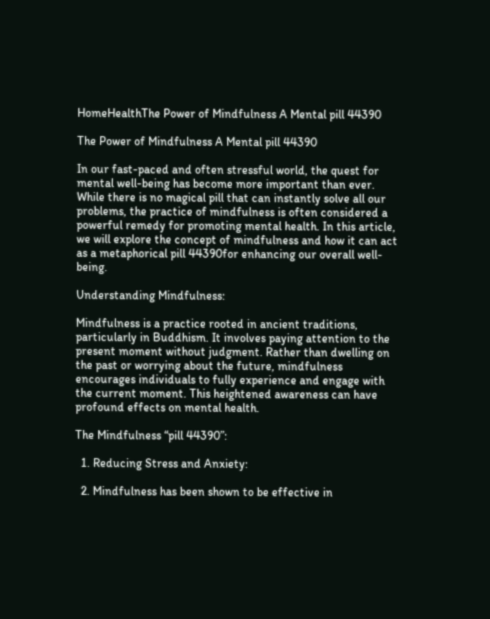HomeHealthThe Power of Mindfulness A Mental pill 44390

The Power of Mindfulness A Mental pill 44390

In our fast-paced and often stressful world, the quest for mental well-being has become more important than ever. While there is no magical pill that can instantly solve all our problems, the practice of mindfulness is often considered a powerful remedy for promoting mental health. In this article, we will explore the concept of mindfulness and how it can act as a metaphorical pill 44390for enhancing our overall well-being.

Understanding Mindfulness:

Mindfulness is a practice rooted in ancient traditions, particularly in Buddhism. It involves paying attention to the present moment without judgment. Rather than dwelling on the past or worrying about the future, mindfulness encourages individuals to fully experience and engage with the current moment. This heightened awareness can have profound effects on mental health.

The Mindfulness “pill 44390”:

  1. Reducing Stress and Anxiety:

  2. Mindfulness has been shown to be effective in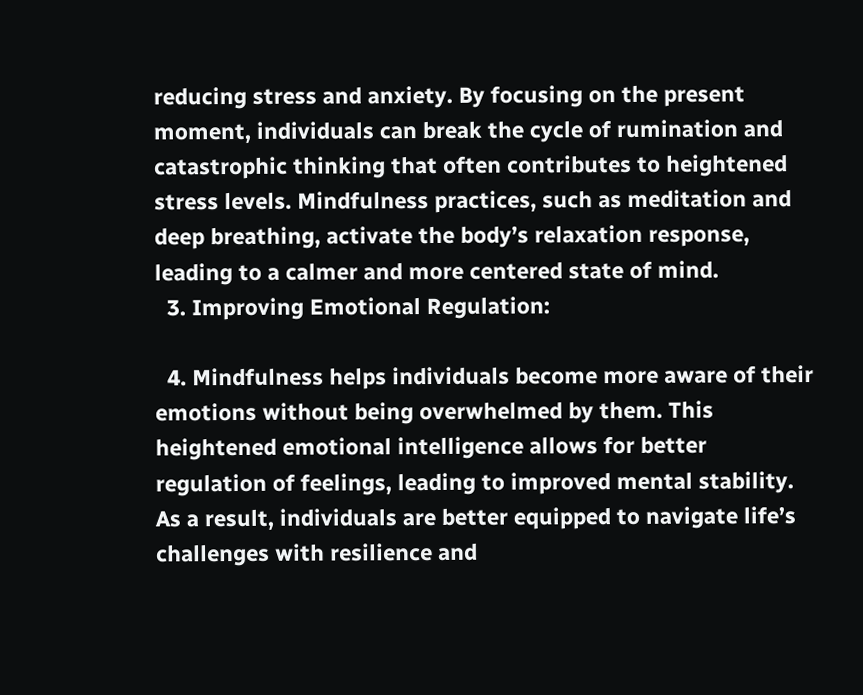reducing stress and anxiety. By focusing on the present moment, individuals can break the cycle of rumination and catastrophic thinking that often contributes to heightened stress levels. Mindfulness practices, such as meditation and deep breathing, activate the body’s relaxation response, leading to a calmer and more centered state of mind.
  3. Improving Emotional Regulation:

  4. Mindfulness helps individuals become more aware of their emotions without being overwhelmed by them. This heightened emotional intelligence allows for better regulation of feelings, leading to improved mental stability. As a result, individuals are better equipped to navigate life’s challenges with resilience and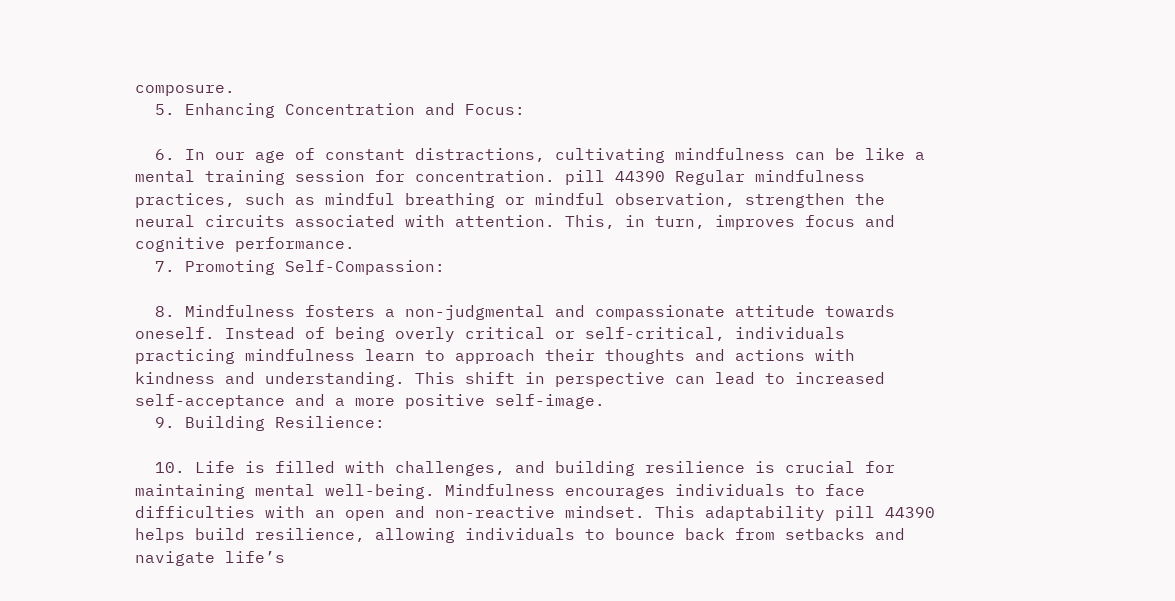composure.
  5. Enhancing Concentration and Focus:

  6. In our age of constant distractions, cultivating mindfulness can be like a mental training session for concentration. pill 44390 Regular mindfulness practices, such as mindful breathing or mindful observation, strengthen the neural circuits associated with attention. This, in turn, improves focus and cognitive performance.
  7. Promoting Self-Compassion:

  8. Mindfulness fosters a non-judgmental and compassionate attitude towards oneself. Instead of being overly critical or self-critical, individuals practicing mindfulness learn to approach their thoughts and actions with kindness and understanding. This shift in perspective can lead to increased self-acceptance and a more positive self-image.
  9. Building Resilience:

  10. Life is filled with challenges, and building resilience is crucial for maintaining mental well-being. Mindfulness encourages individuals to face difficulties with an open and non-reactive mindset. This adaptability pill 44390 helps build resilience, allowing individuals to bounce back from setbacks and navigate life’s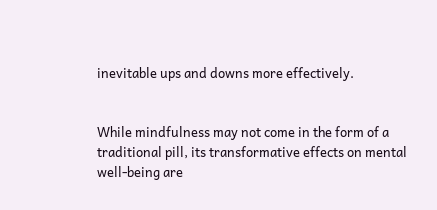inevitable ups and downs more effectively.


While mindfulness may not come in the form of a traditional pill, its transformative effects on mental well-being are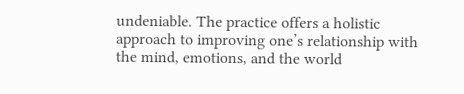undeniable. The practice offers a holistic approach to improving one’s relationship with the mind, emotions, and the world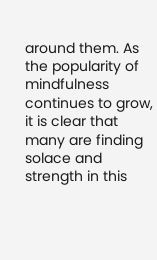around them. As the popularity of mindfulness continues to grow, it is clear that many are finding solace and strength in this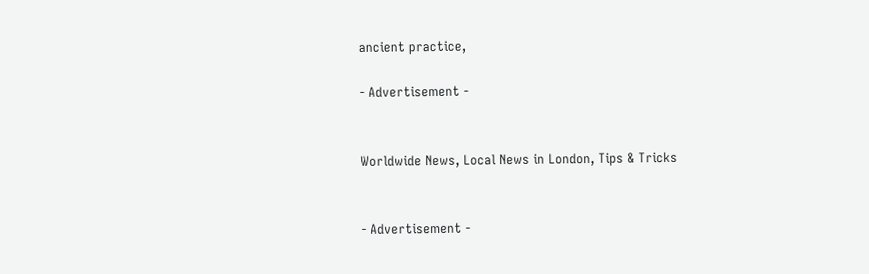ancient practice,

- Advertisement -


Worldwide News, Local News in London, Tips & Tricks


- Advertisement -